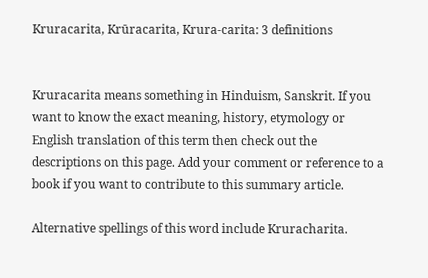Kruracarita, Krūracarita, Krura-carita: 3 definitions


Kruracarita means something in Hinduism, Sanskrit. If you want to know the exact meaning, history, etymology or English translation of this term then check out the descriptions on this page. Add your comment or reference to a book if you want to contribute to this summary article.

Alternative spellings of this word include Kruracharita.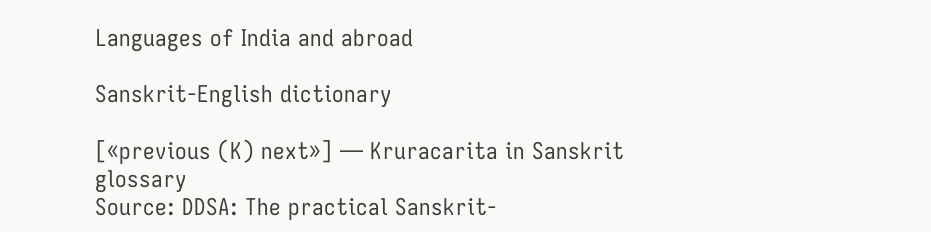Languages of India and abroad

Sanskrit-English dictionary

[«previous (K) next»] — Kruracarita in Sanskrit glossary
Source: DDSA: The practical Sanskrit-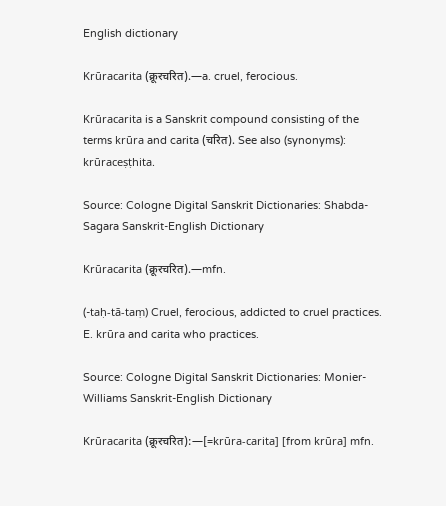English dictionary

Krūracarita (क्रूरचरित).—a. cruel, ferocious.

Krūracarita is a Sanskrit compound consisting of the terms krūra and carita (चरित). See also (synonyms): krūraceṣṭhita.

Source: Cologne Digital Sanskrit Dictionaries: Shabda-Sagara Sanskrit-English Dictionary

Krūracarita (क्रूरचरित).—mfn.

(-taḥ-tā-taṃ) Cruel, ferocious, addicted to cruel practices. E. krūra and carita who practices.

Source: Cologne Digital Sanskrit Dictionaries: Monier-Williams Sanskrit-English Dictionary

Krūracarita (क्रूरचरित):—[=krūra-carita] [from krūra] mfn.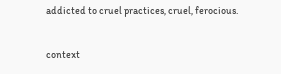addicted to cruel practices, cruel, ferocious.

context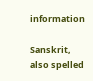information

Sanskrit, also spelled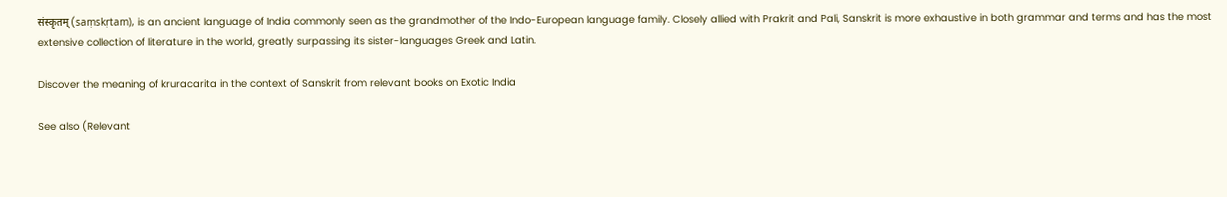संस्कृतम् (saṃskṛtam), is an ancient language of India commonly seen as the grandmother of the Indo-European language family. Closely allied with Prakrit and Pali, Sanskrit is more exhaustive in both grammar and terms and has the most extensive collection of literature in the world, greatly surpassing its sister-languages Greek and Latin.

Discover the meaning of kruracarita in the context of Sanskrit from relevant books on Exotic India

See also (Relevant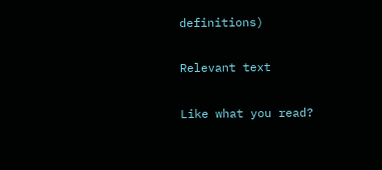definitions)

Relevant text

Like what you read?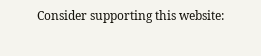Consider supporting this website: